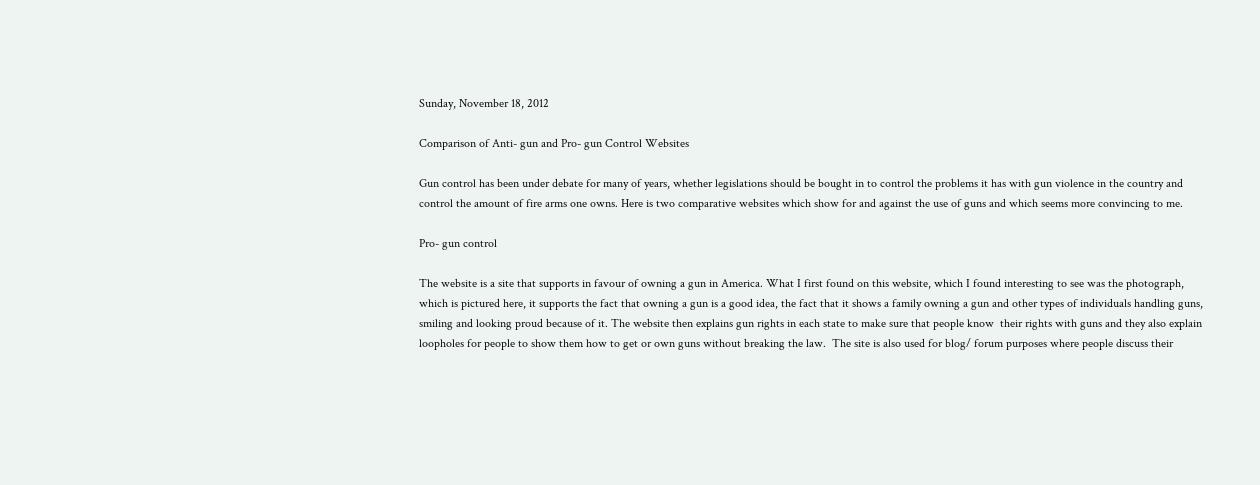Sunday, November 18, 2012

Comparison of Anti- gun and Pro- gun Control Websites

Gun control has been under debate for many of years, whether legislations should be bought in to control the problems it has with gun violence in the country and control the amount of fire arms one owns. Here is two comparative websites which show for and against the use of guns and which seems more convincing to me.

Pro- gun control

The website is a site that supports in favour of owning a gun in America. What I first found on this website, which I found interesting to see was the photograph, which is pictured here, it supports the fact that owning a gun is a good idea, the fact that it shows a family owning a gun and other types of individuals handling guns, smiling and looking proud because of it. The website then explains gun rights in each state to make sure that people know  their rights with guns and they also explain loopholes for people to show them how to get or own guns without breaking the law.  The site is also used for blog/ forum purposes where people discuss their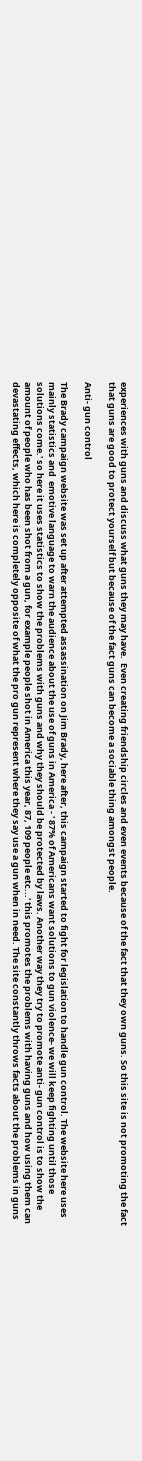experiences with guns and discuss what guns they may have.  Even creating friendship circles and even events because of the fact that they own guns. So this site is not promoting the fact that guns are good to protect yourself but because of the fact guns can become a sociable thing amongst people.

Anti- gun control

The Brady campaign website was set up after attempted assassination on Jim Brady, here after, this campaign started to fight for legislation to handle gun control. The website here uses mainly statistics and  emotive language to warn the audience about the use of guns in America - ' 87% of Americans want solutions to gun violence- we will keep fighting until those solutions come.' so here it uses statistics to show the problems with guns and why they should be protected by laws. Another way they try to promote anti- gun control is to show the amount of people who has been shot from a gun, for example people shot in America this year, 87, 109 people etc...' this promotes the problems with having guns and how using them can devastating effects, which here is completely opposite of what the pro gun represent where they say use a gun when in need. The site constantly throws facts about the problems in guns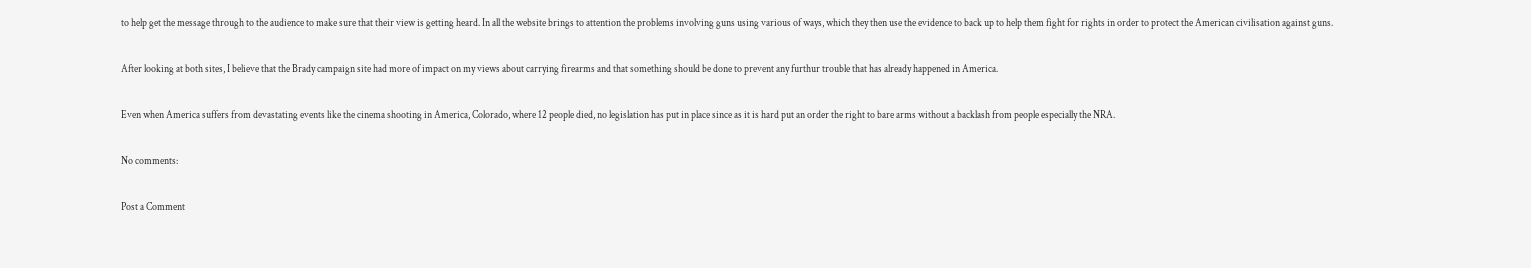to help get the message through to the audience to make sure that their view is getting heard. In all the website brings to attention the problems involving guns using various of ways, which they then use the evidence to back up to help them fight for rights in order to protect the American civilisation against guns.

After looking at both sites, I believe that the Brady campaign site had more of impact on my views about carrying firearms and that something should be done to prevent any furthur trouble that has already happened in America.

Even when America suffers from devastating events like the cinema shooting in America, Colorado, where 12 people died, no legislation has put in place since as it is hard put an order the right to bare arms without a backlash from people especially the NRA.

No comments:

Post a Comment